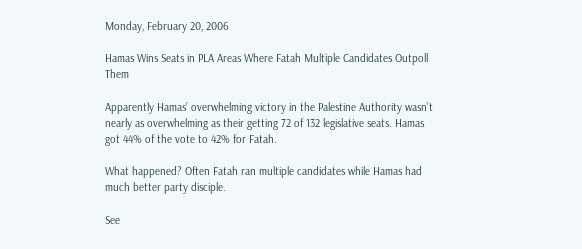Monday, February 20, 2006

Hamas Wins Seats in PLA Areas Where Fatah Multiple Candidates Outpoll Them

Apparently Hamas’ overwhelming victory in the Palestine Authority wasn’t nearly as overwhelming as their getting 72 of 132 legislative seats. Hamas got 44% of the vote to 42% for Fatah.

What happened? Often Fatah ran multiple candidates while Hamas had much better party disciple.

See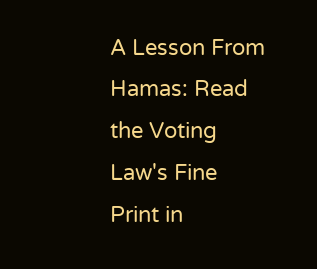A Lesson From Hamas: Read the Voting Law's Fine Print in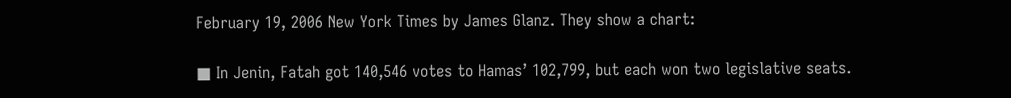February 19, 2006 New York Times by James Glanz. They show a chart:

■ In Jenin, Fatah got 140,546 votes to Hamas’ 102,799, but each won two legislative seats.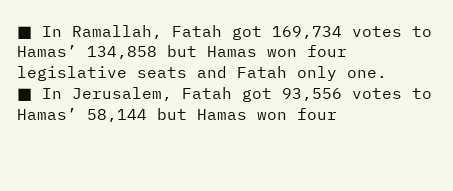■ In Ramallah, Fatah got 169,734 votes to Hamas’ 134,858 but Hamas won four legislative seats and Fatah only one.
■ In Jerusalem, Fatah got 93,556 votes to Hamas’ 58,144 but Hamas won four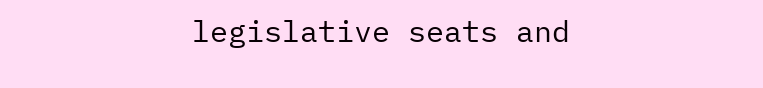legislative seats and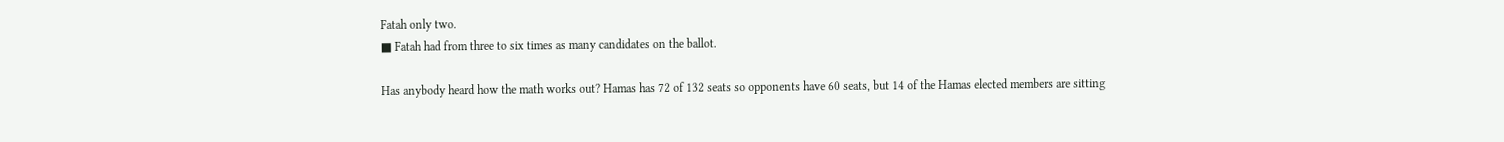Fatah only two.
■ Fatah had from three to six times as many candidates on the ballot.

Has anybody heard how the math works out? Hamas has 72 of 132 seats so opponents have 60 seats, but 14 of the Hamas elected members are sitting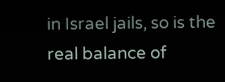in Israel jails, so is the real balance of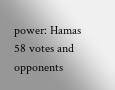power: Hamas 58 votes and opponents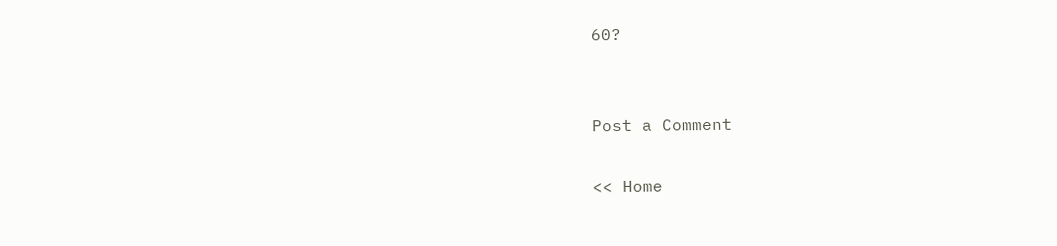60?


Post a Comment

<< Home